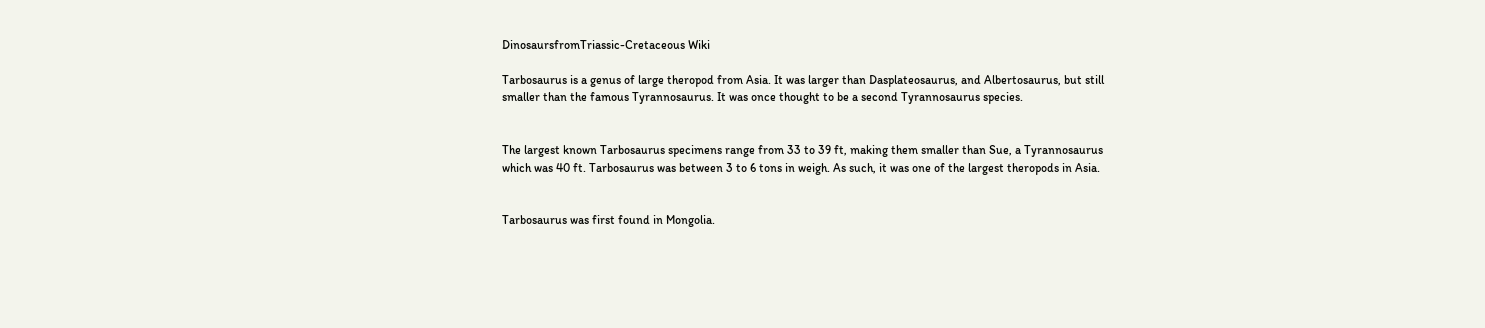DinosaursfromTriassic-Cretaceous Wiki

Tarbosaurus is a genus of large theropod from Asia. It was larger than Dasplateosaurus, and Albertosaurus, but still smaller than the famous Tyrannosaurus. It was once thought to be a second Tyrannosaurus species.


The largest known Tarbosaurus specimens range from 33 to 39 ft, making them smaller than Sue, a Tyrannosaurus which was 40 ft. Tarbosaurus was between 3 to 6 tons in weigh. As such, it was one of the largest theropods in Asia.


Tarbosaurus was first found in Mongolia.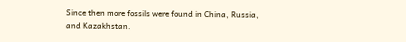Since then more fossils were found in China, Russia, and Kazakhstan.